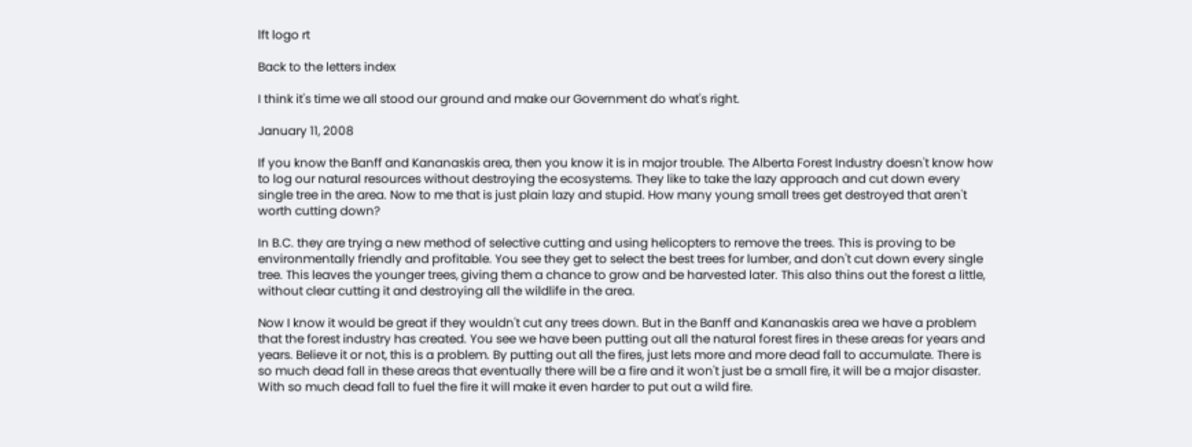lft logo rt

Back to the letters index

I think it's time we all stood our ground and make our Government do what's right.

January 11, 2008

If you know the Banff and Kananaskis area, then you know it is in major trouble. The Alberta Forest Industry doesn't know how to log our natural resources without destroying the ecosystems. They like to take the lazy approach and cut down every single tree in the area. Now to me that is just plain lazy and stupid. How many young small trees get destroyed that aren't worth cutting down?

In B.C. they are trying a new method of selective cutting and using helicopters to remove the trees. This is proving to be environmentally friendly and profitable. You see they get to select the best trees for lumber, and don't cut down every single tree. This leaves the younger trees, giving them a chance to grow and be harvested later. This also thins out the forest a little, without clear cutting it and destroying all the wildlife in the area.

Now I know it would be great if they wouldn't cut any trees down. But in the Banff and Kananaskis area we have a problem that the forest industry has created. You see we have been putting out all the natural forest fires in these areas for years and years. Believe it or not, this is a problem. By putting out all the fires, just lets more and more dead fall to accumulate. There is so much dead fall in these areas that eventually there will be a fire and it won't just be a small fire, it will be a major disaster. With so much dead fall to fuel the fire it will make it even harder to put out a wild fire.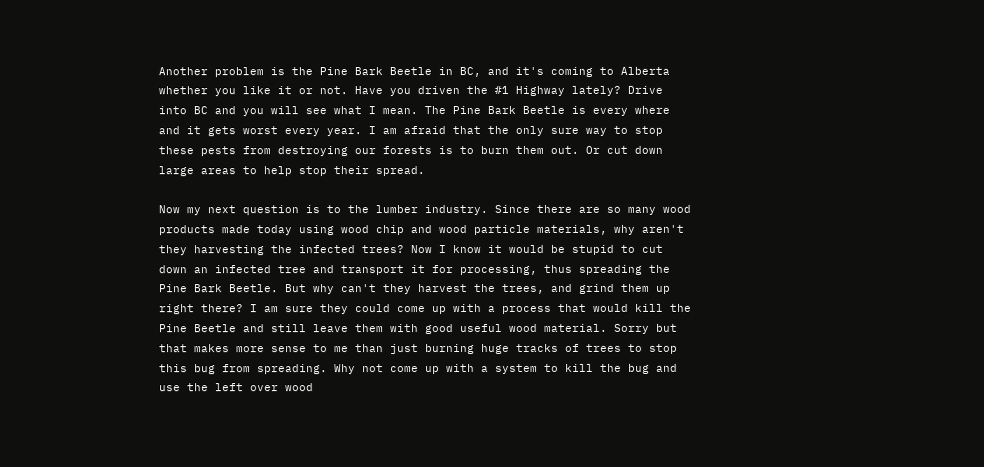Another problem is the Pine Bark Beetle in BC, and it's coming to Alberta whether you like it or not. Have you driven the #1 Highway lately? Drive into BC and you will see what I mean. The Pine Bark Beetle is every where and it gets worst every year. I am afraid that the only sure way to stop these pests from destroying our forests is to burn them out. Or cut down large areas to help stop their spread.

Now my next question is to the lumber industry. Since there are so many wood products made today using wood chip and wood particle materials, why aren't they harvesting the infected trees? Now I know it would be stupid to cut down an infected tree and transport it for processing, thus spreading the Pine Bark Beetle. But why can't they harvest the trees, and grind them up right there? I am sure they could come up with a process that would kill the Pine Beetle and still leave them with good useful wood material. Sorry but that makes more sense to me than just burning huge tracks of trees to stop this bug from spreading. Why not come up with a system to kill the bug and use the left over wood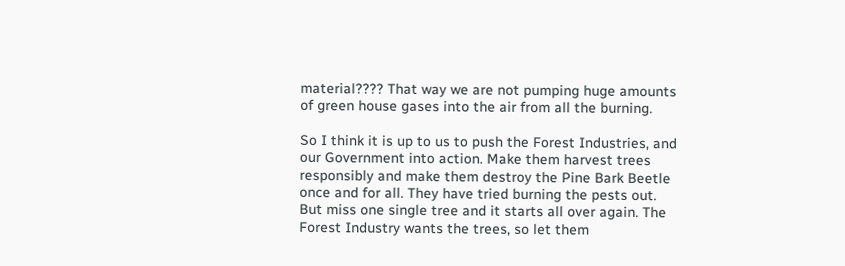material???? That way we are not pumping huge amounts of green house gases into the air from all the burning.

So I think it is up to us to push the Forest Industries, and our Government into action. Make them harvest trees responsibly and make them destroy the Pine Bark Beetle once and for all. They have tried burning the pests out. But miss one single tree and it starts all over again. The Forest Industry wants the trees, so let them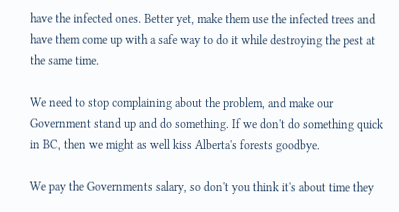have the infected ones. Better yet, make them use the infected trees and have them come up with a safe way to do it while destroying the pest at the same time.

We need to stop complaining about the problem, and make our Government stand up and do something. If we don't do something quick in BC, then we might as well kiss Alberta's forests goodbye.

We pay the Governments salary, so don't you think it's about time they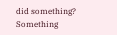did something? Something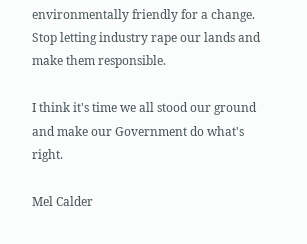environmentally friendly for a change. Stop letting industry rape our lands and make them responsible.

I think it's time we all stood our ground and make our Government do what's right.

Mel Calder